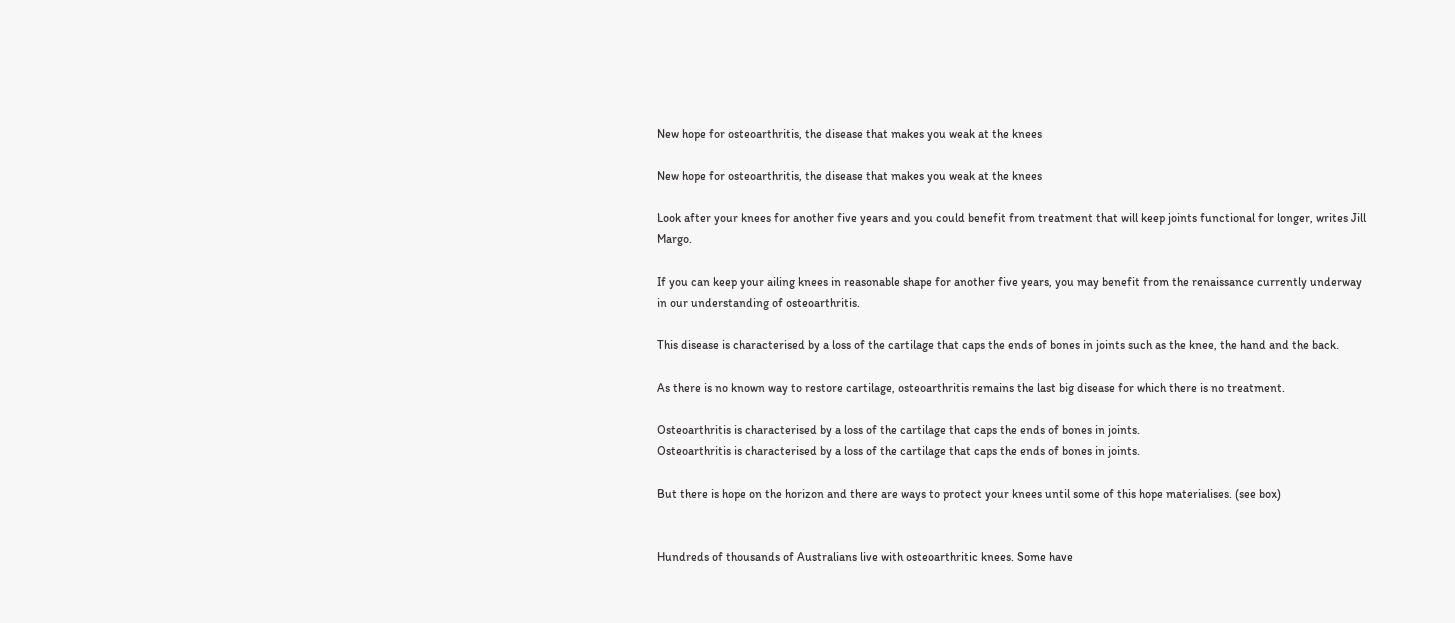New hope for osteoarthritis, the disease that makes you weak at the knees

New hope for osteoarthritis, the disease that makes you weak at the knees

Look after your knees for another five years and you could benefit from treatment that will keep joints functional for longer, writes Jill Margo.

If you can keep your ailing knees in reasonable shape for another five years, you may benefit from the renaissance currently underway in our understanding of osteoarthritis.

This disease is characterised by a loss of the cartilage that caps the ends of bones in joints such as the knee, the hand and the back.

As there is no known way to restore cartilage, osteoarthritis remains the last big disease for which there is no treatment.

Osteoarthritis is characterised by a loss of the cartilage that caps the ends of bones in joints.
Osteoarthritis is characterised by a loss of the cartilage that caps the ends of bones in joints.

But there is hope on the horizon and there are ways to protect your knees until some of this hope materialises. (see box)


Hundreds of thousands of Australians live with osteoarthritic knees. Some have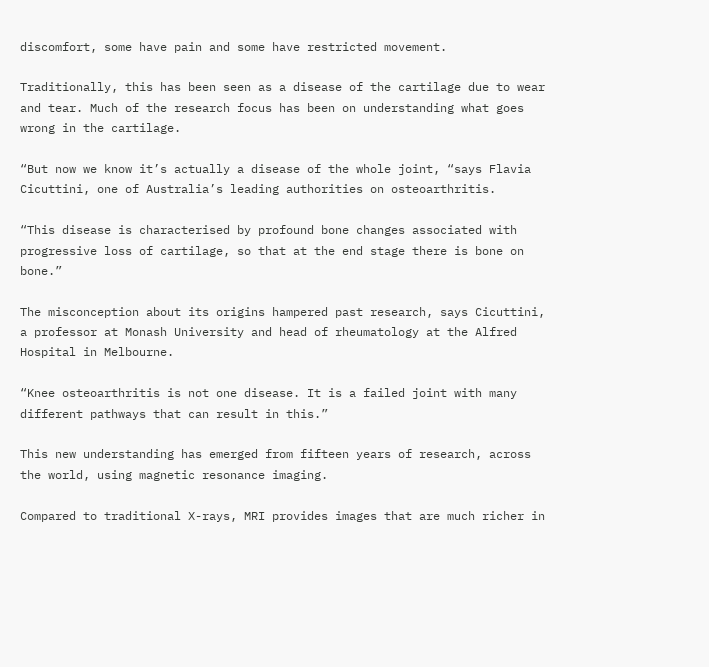discomfort, some have pain and some have restricted movement.

Traditionally, this has been seen as a disease of the cartilage due to wear and tear. Much of the research focus has been on understanding what goes wrong in the cartilage.

“But now we know it’s actually a disease of the whole joint, “says Flavia Cicuttini, one of Australia’s leading authorities on osteoarthritis.

“This disease is characterised by profound bone changes associated with progressive loss of cartilage, so that at the end stage there is bone on bone.”

The misconception about its origins hampered past research, says Cicuttini, a professor at Monash University and head of rheumatology at the Alfred Hospital in Melbourne.

“Knee osteoarthritis is not one disease. It is a failed joint with many different pathways that can result in this.”

This new understanding has emerged from fifteen years of research, across the world, using magnetic resonance imaging.

Compared to traditional X-rays, MRI provides images that are much richer in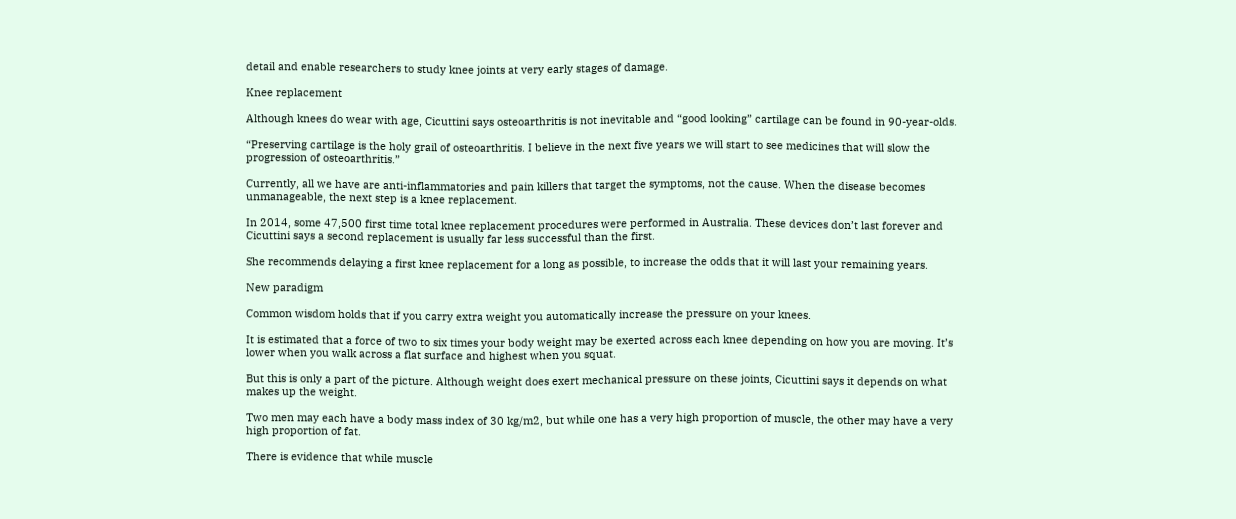detail and enable researchers to study knee joints at very early stages of damage.

Knee replacement

Although knees do wear with age, Cicuttini says osteoarthritis is not inevitable and “good looking” cartilage can be found in 90-year-olds.

“Preserving cartilage is the holy grail of osteoarthritis. I believe in the next five years we will start to see medicines that will slow the progression of osteoarthritis.”

Currently, all we have are anti-inflammatories and pain killers that target the symptoms, not the cause. When the disease becomes unmanageable, the next step is a knee replacement.

In 2014, some 47,500 first time total knee replacement procedures were performed in Australia. These devices don’t last forever and Cicuttini says a second replacement is usually far less successful than the first.

She recommends delaying a first knee replacement for a long as possible, to increase the odds that it will last your remaining years.

New paradigm

Common wisdom holds that if you carry extra weight you automatically increase the pressure on your knees.

It is estimated that a force of two to six times your body weight may be exerted across each knee depending on how you are moving. It’s lower when you walk across a flat surface and highest when you squat.

But this is only a part of the picture. Although weight does exert mechanical pressure on these joints, Cicuttini says it depends on what makes up the weight.

Two men may each have a body mass index of 30 kg/m2, but while one has a very high proportion of muscle, the other may have a very high proportion of fat.

There is evidence that while muscle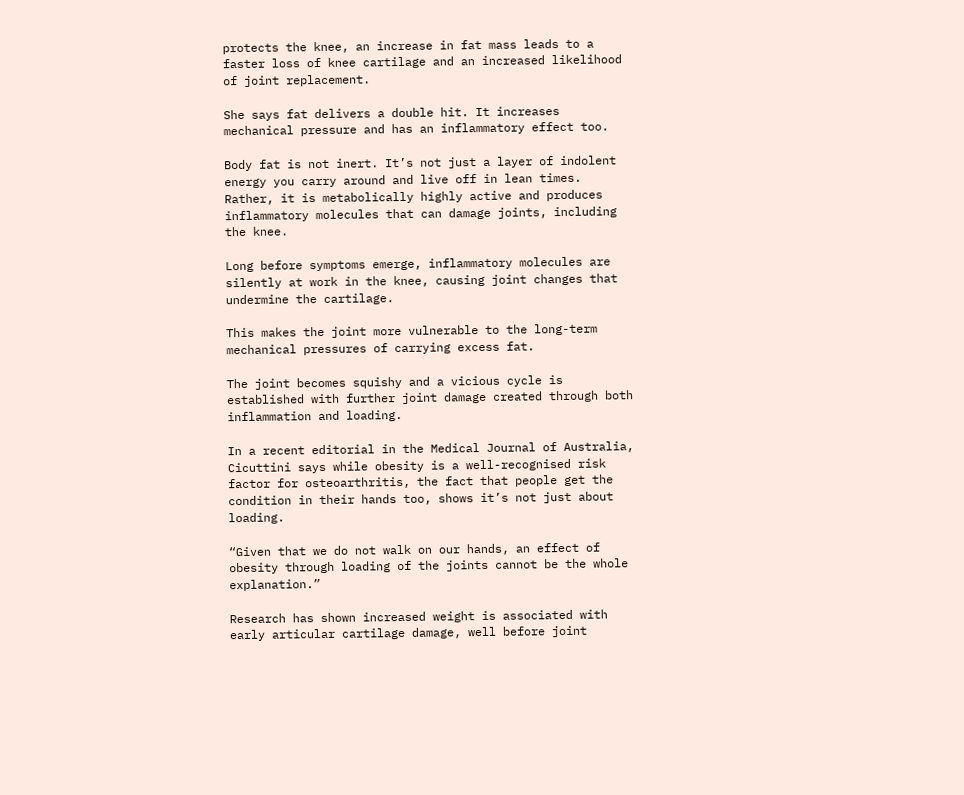protects the knee, an increase in fat mass leads to a faster loss of knee cartilage and an increased likelihood of joint replacement.

She says fat delivers a double hit. It increases mechanical pressure and has an inflammatory effect too.

Body fat is not inert. It’s not just a layer of indolent energy you carry around and live off in lean times. Rather, it is metabolically highly active and produces inflammatory molecules that can damage joints, including the knee.

Long before symptoms emerge, inflammatory molecules are silently at work in the knee, causing joint changes that undermine the cartilage.

This makes the joint more vulnerable to the long-term mechanical pressures of carrying excess fat.

The joint becomes squishy and a vicious cycle is established with further joint damage created through both inflammation and loading.

In a recent editorial in the Medical Journal of Australia, Cicuttini says while obesity is a well-recognised risk factor for osteoarthritis, the fact that people get the condition in their hands too, shows it’s not just about loading.

“Given that we do not walk on our hands, an effect of obesity through loading of the joints cannot be the whole explanation.”

Research has shown increased weight is associated with early articular cartilage damage, well before joint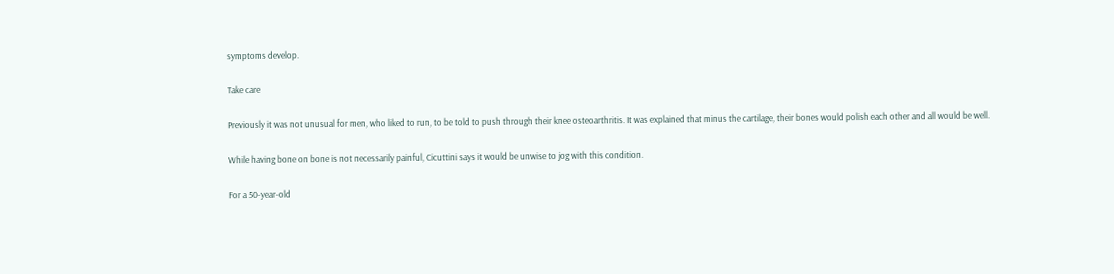symptoms develop.

Take care

Previously it was not unusual for men, who liked to run, to be told to push through their knee osteoarthritis. It was explained that minus the cartilage, their bones would polish each other and all would be well.

While having bone on bone is not necessarily painful, Cicuttini says it would be unwise to jog with this condition.

For a 50-year-old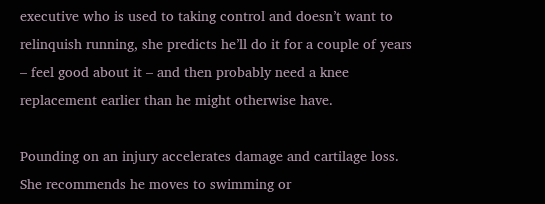executive who is used to taking control and doesn’t want to relinquish running, she predicts he’ll do it for a couple of years – feel good about it – and then probably need a knee replacement earlier than he might otherwise have.

Pounding on an injury accelerates damage and cartilage loss. She recommends he moves to swimming or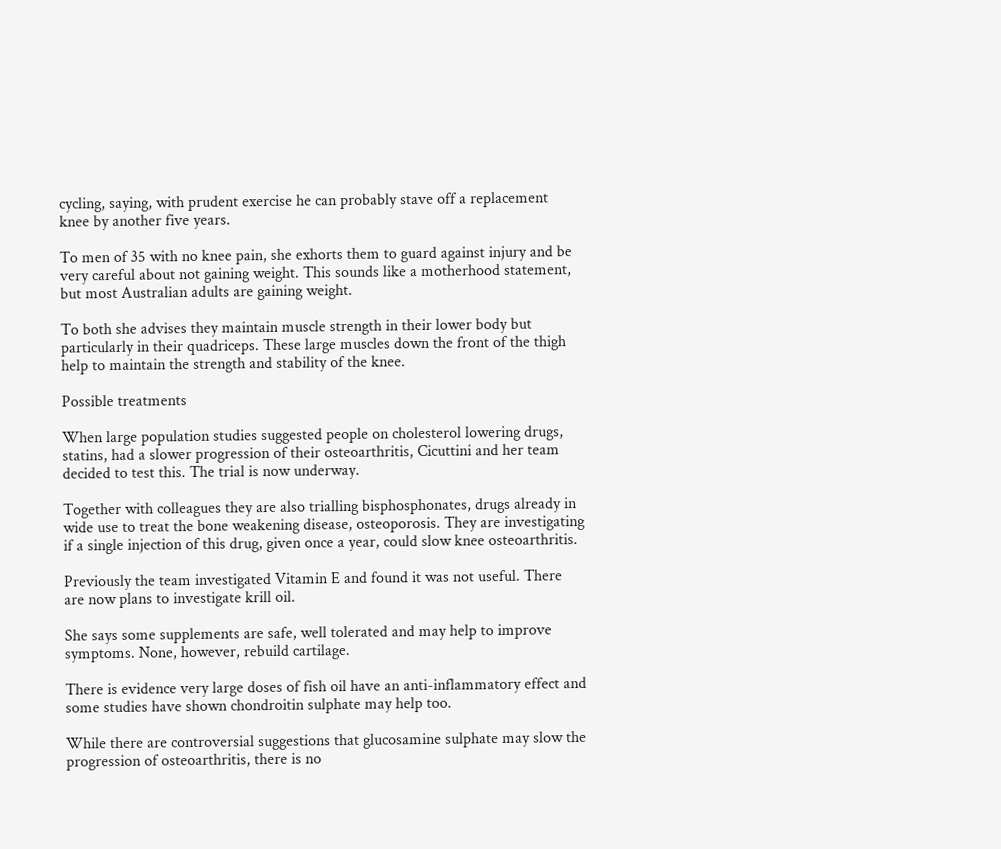cycling, saying, with prudent exercise he can probably stave off a replacement knee by another five years.

To men of 35 with no knee pain, she exhorts them to guard against injury and be very careful about not gaining weight. This sounds like a motherhood statement, but most Australian adults are gaining weight.

To both she advises they maintain muscle strength in their lower body but particularly in their quadriceps. These large muscles down the front of the thigh help to maintain the strength and stability of the knee.

Possible treatments

When large population studies suggested people on cholesterol lowering drugs, statins, had a slower progression of their osteoarthritis, Cicuttini and her team decided to test this. The trial is now underway.

Together with colleagues they are also trialling bisphosphonates, drugs already in wide use to treat the bone weakening disease, osteoporosis. They are investigating if a single injection of this drug, given once a year, could slow knee osteoarthritis.

Previously the team investigated Vitamin E and found it was not useful. There are now plans to investigate krill oil.

She says some supplements are safe, well tolerated and may help to improve symptoms. None, however, rebuild cartilage.

There is evidence very large doses of fish oil have an anti-inflammatory effect and some studies have shown chondroitin sulphate may help too.

While there are controversial suggestions that glucosamine sulphate may slow the progression of osteoarthritis, there is no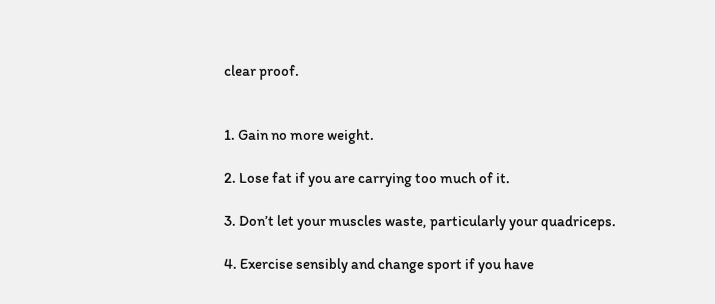clear proof.


1. Gain no more weight.

2. Lose fat if you are carrying too much of it.

3. Don’t let your muscles waste, particularly your quadriceps.

4. Exercise sensibly and change sport if you have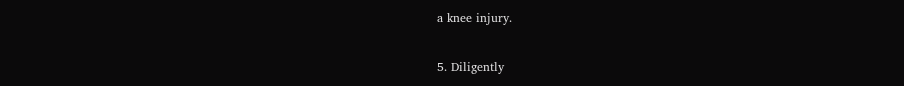a knee injury.

5. Diligently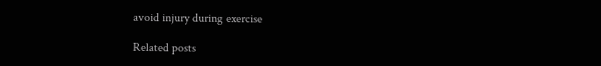avoid injury during exercise

Related posts